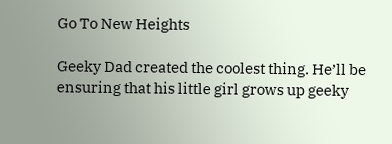Go To New Heights

Geeky Dad created the coolest thing. He’ll be ensuring that his little girl grows up geeky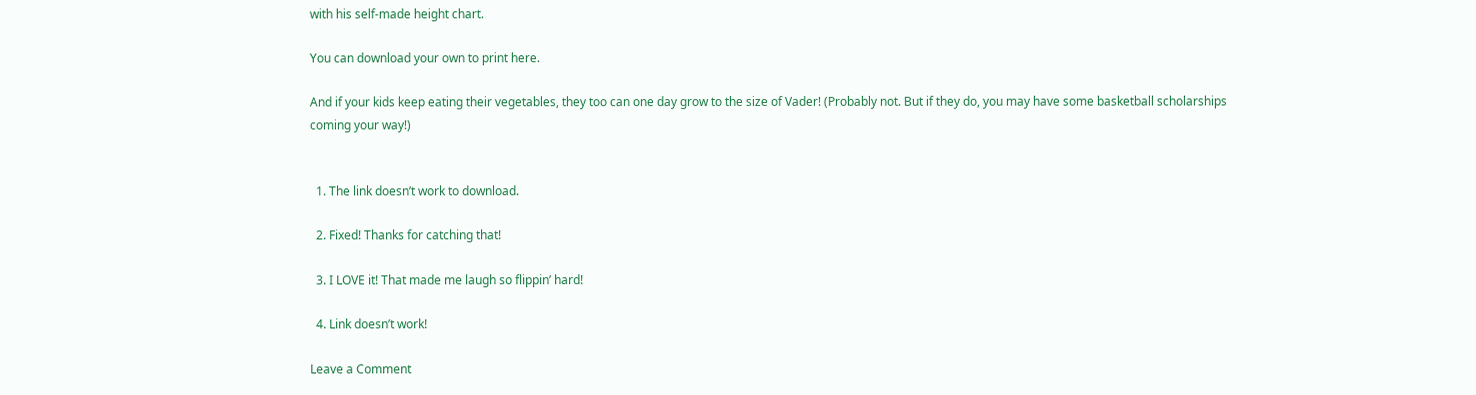with his self-made height chart.

You can download your own to print here.

And if your kids keep eating their vegetables, they too can one day grow to the size of Vader! (Probably not. But if they do, you may have some basketball scholarships coming your way!)


  1. The link doesn’t work to download.

  2. Fixed! Thanks for catching that!

  3. I LOVE it! That made me laugh so flippin’ hard!

  4. Link doesn’t work!

Leave a Comment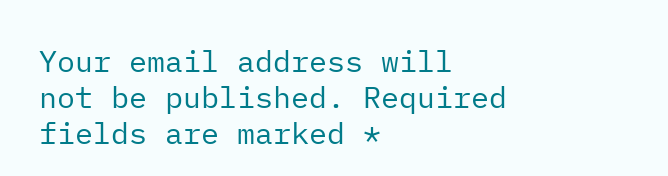Your email address will not be published. Required fields are marked *